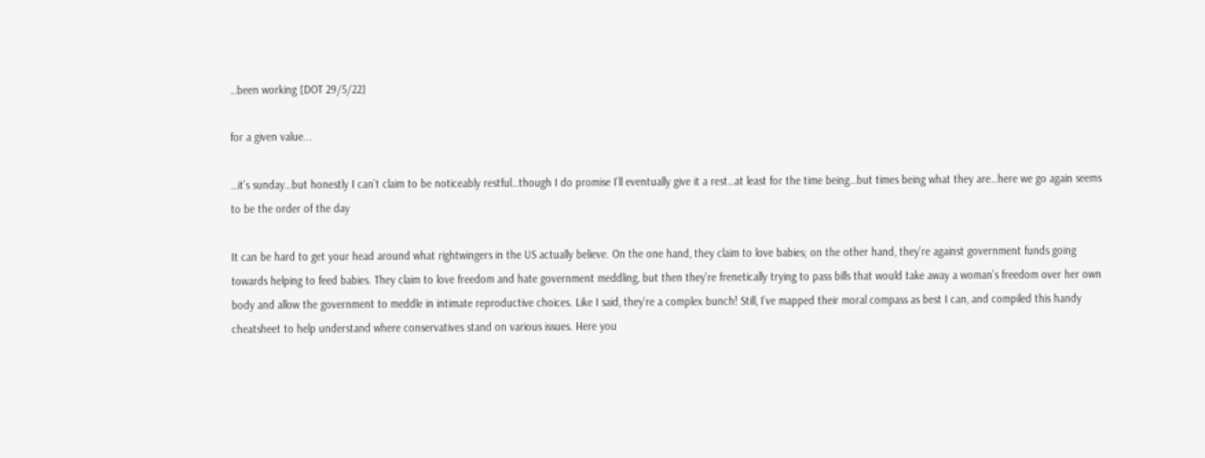…been working [DOT 29/5/22]

for a given value...

…it’s sunday…but honestly I can’t claim to be noticeably restful…though I do promise I’ll eventually give it a rest…at least for the time being…but times being what they are…here we go again seems to be the order of the day

It can be hard to get your head around what rightwingers in the US actually believe. On the one hand, they claim to love babies; on the other hand, they’re against government funds going towards helping to feed babies. They claim to love freedom and hate government meddling, but then they’re frenetically trying to pass bills that would take away a woman’s freedom over her own body and allow the government to meddle in intimate reproductive choices. Like I said, they’re a complex bunch! Still, I’ve mapped their moral compass as best I can, and compiled this handy cheatsheet to help understand where conservatives stand on various issues. Here you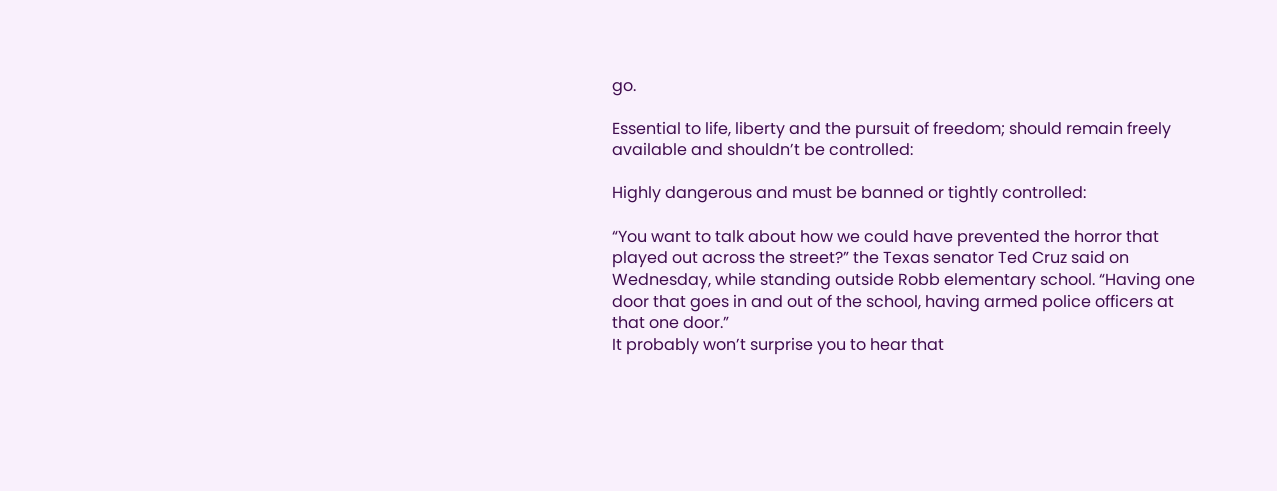go.

Essential to life, liberty and the pursuit of freedom; should remain freely available and shouldn’t be controlled:

Highly dangerous and must be banned or tightly controlled:

“You want to talk about how we could have prevented the horror that played out across the street?” the Texas senator Ted Cruz said on Wednesday, while standing outside Robb elementary school. “Having one door that goes in and out of the school, having armed police officers at that one door.”
It probably won’t surprise you to hear that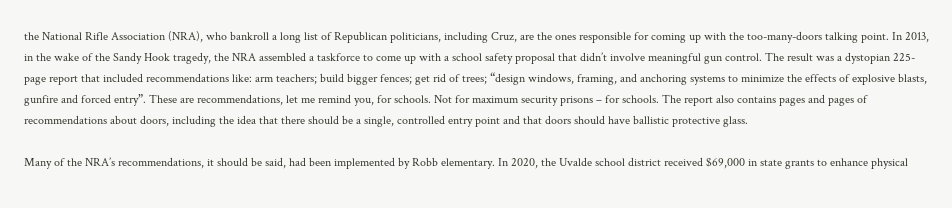the National Rifle Association (NRA), who bankroll a long list of Republican politicians, including Cruz, are the ones responsible for coming up with the too-many-doors talking point. In 2013, in the wake of the Sandy Hook tragedy, the NRA assembled a taskforce to come up with a school safety proposal that didn’t involve meaningful gun control. The result was a dystopian 225-page report that included recommendations like: arm teachers; build bigger fences; get rid of trees; “design windows, framing, and anchoring systems to minimize the effects of explosive blasts, gunfire and forced entry”. These are recommendations, let me remind you, for schools. Not for maximum security prisons – for schools. The report also contains pages and pages of recommendations about doors, including the idea that there should be a single, controlled entry point and that doors should have ballistic protective glass.

Many of the NRA’s recommendations, it should be said, had been implemented by Robb elementary. In 2020, the Uvalde school district received $69,000 in state grants to enhance physical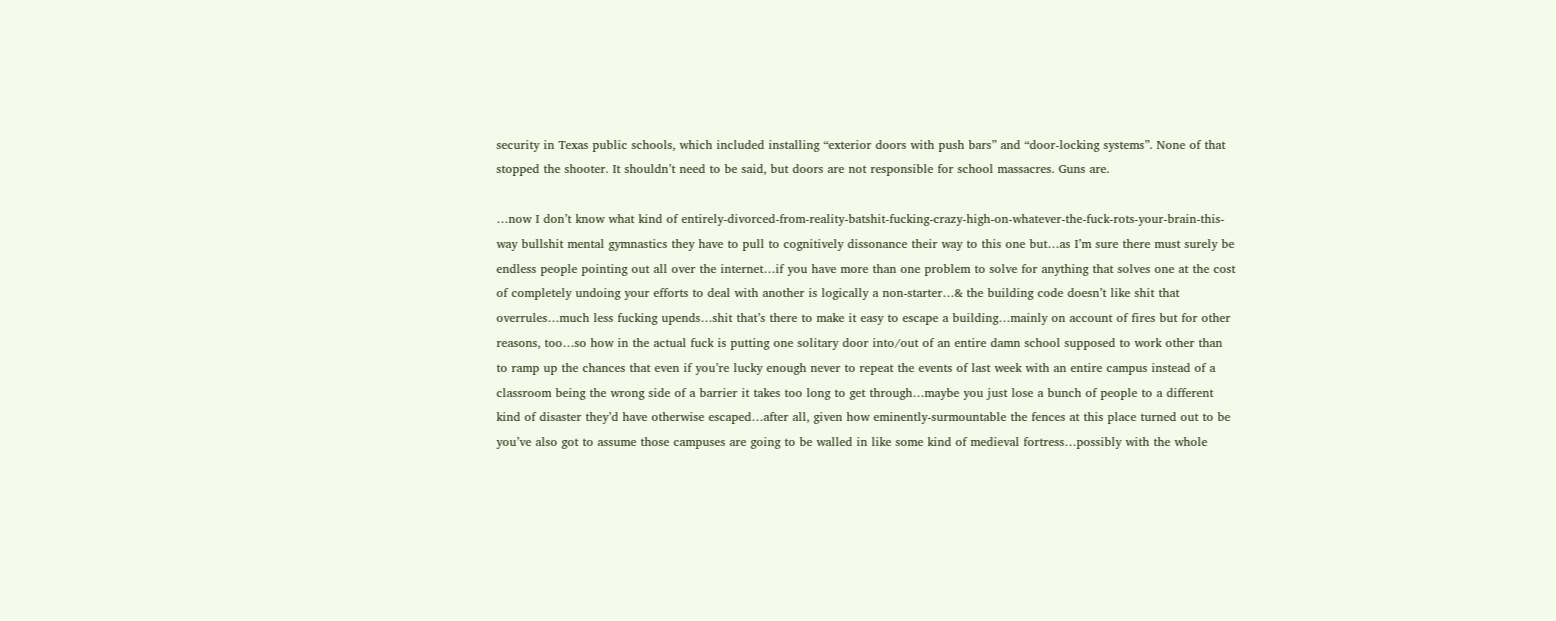security in Texas public schools, which included installing “exterior doors with push bars” and “door-locking systems”. None of that stopped the shooter. It shouldn’t need to be said, but doors are not responsible for school massacres. Guns are.

…now I don’t know what kind of entirely-divorced-from-reality-batshit-fucking-crazy-high-on-whatever-the-fuck-rots-your-brain-this-way bullshit mental gymnastics they have to pull to cognitively dissonance their way to this one but…as I’m sure there must surely be endless people pointing out all over the internet…if you have more than one problem to solve for anything that solves one at the cost of completely undoing your efforts to deal with another is logically a non-starter…& the building code doesn’t like shit that overrules…much less fucking upends…shit that’s there to make it easy to escape a building…mainly on account of fires but for other reasons, too…so how in the actual fuck is putting one solitary door into/out of an entire damn school supposed to work other than to ramp up the chances that even if you’re lucky enough never to repeat the events of last week with an entire campus instead of a classroom being the wrong side of a barrier it takes too long to get through…maybe you just lose a bunch of people to a different kind of disaster they’d have otherwise escaped…after all, given how eminently-surmountable the fences at this place turned out to be you’ve also got to assume those campuses are going to be walled in like some kind of medieval fortress…possibly with the whole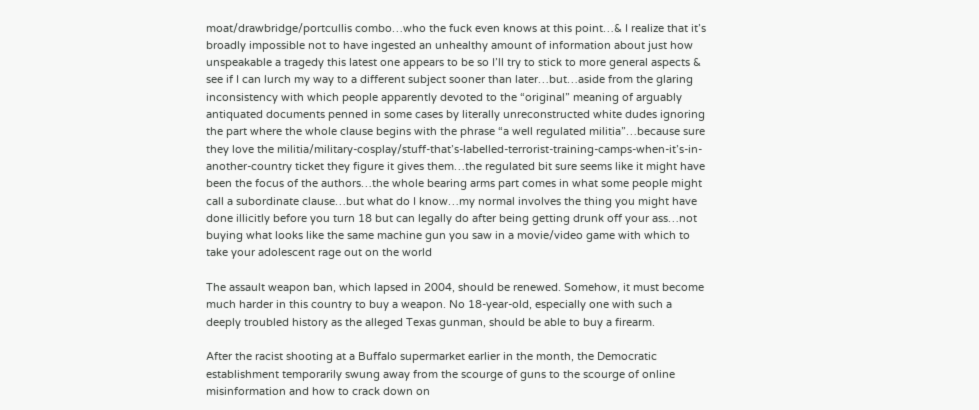moat/drawbridge/portcullis combo…who the fuck even knows at this point…& I realize that it’s broadly impossible not to have ingested an unhealthy amount of information about just how unspeakable a tragedy this latest one appears to be so I’ll try to stick to more general aspects & see if I can lurch my way to a different subject sooner than later…but…aside from the glaring inconsistency with which people apparently devoted to the “original” meaning of arguably antiquated documents penned in some cases by literally unreconstructed white dudes ignoring the part where the whole clause begins with the phrase “a well regulated militia”…because sure they love the militia/military-cosplay/stuff-that’s-labelled-terrorist-training-camps-when-it’s-in-another-country ticket they figure it gives them…the regulated bit sure seems like it might have been the focus of the authors…the whole bearing arms part comes in what some people might call a subordinate clause…but what do I know…my normal involves the thing you might have done illicitly before you turn 18 but can legally do after being getting drunk off your ass…not buying what looks like the same machine gun you saw in a movie/video game with which to take your adolescent rage out on the world

The assault weapon ban, which lapsed in 2004, should be renewed. Somehow, it must become much harder in this country to buy a weapon. No 18-year-old, especially one with such a deeply troubled history as the alleged Texas gunman, should be able to buy a firearm.

After the racist shooting at a Buffalo supermarket earlier in the month, the Democratic establishment temporarily swung away from the scourge of guns to the scourge of online misinformation and how to crack down on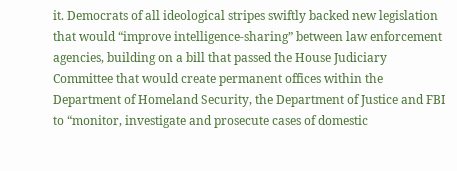it. Democrats of all ideological stripes swiftly backed new legislation that would “improve intelligence-sharing” between law enforcement agencies, building on a bill that passed the House Judiciary Committee that would create permanent offices within the Department of Homeland Security, the Department of Justice and FBI to “monitor, investigate and prosecute cases of domestic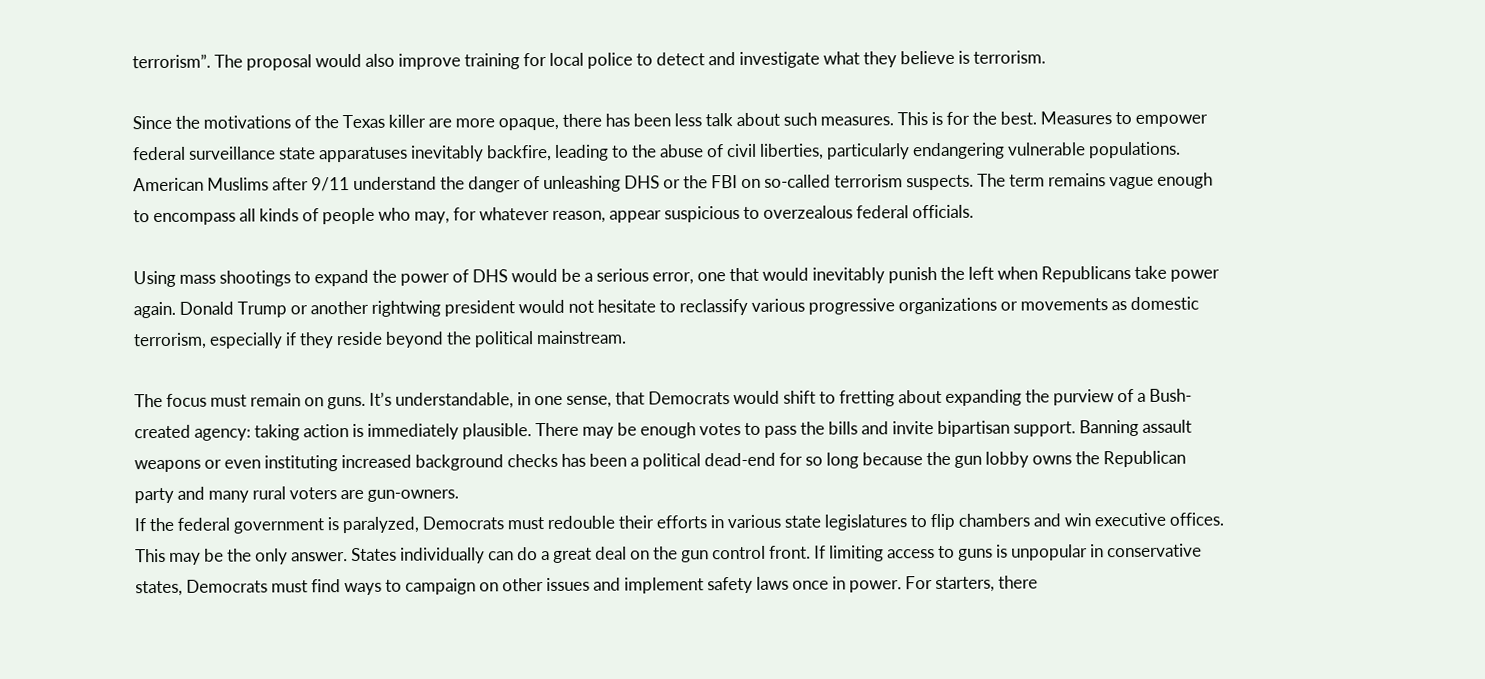terrorism”. The proposal would also improve training for local police to detect and investigate what they believe is terrorism.

Since the motivations of the Texas killer are more opaque, there has been less talk about such measures. This is for the best. Measures to empower federal surveillance state apparatuses inevitably backfire, leading to the abuse of civil liberties, particularly endangering vulnerable populations. American Muslims after 9/11 understand the danger of unleashing DHS or the FBI on so-called terrorism suspects. The term remains vague enough to encompass all kinds of people who may, for whatever reason, appear suspicious to overzealous federal officials.

Using mass shootings to expand the power of DHS would be a serious error, one that would inevitably punish the left when Republicans take power again. Donald Trump or another rightwing president would not hesitate to reclassify various progressive organizations or movements as domestic terrorism, especially if they reside beyond the political mainstream.

The focus must remain on guns. It’s understandable, in one sense, that Democrats would shift to fretting about expanding the purview of a Bush-created agency: taking action is immediately plausible. There may be enough votes to pass the bills and invite bipartisan support. Banning assault weapons or even instituting increased background checks has been a political dead-end for so long because the gun lobby owns the Republican party and many rural voters are gun-owners.
If the federal government is paralyzed, Democrats must redouble their efforts in various state legislatures to flip chambers and win executive offices. This may be the only answer. States individually can do a great deal on the gun control front. If limiting access to guns is unpopular in conservative states, Democrats must find ways to campaign on other issues and implement safety laws once in power. For starters, there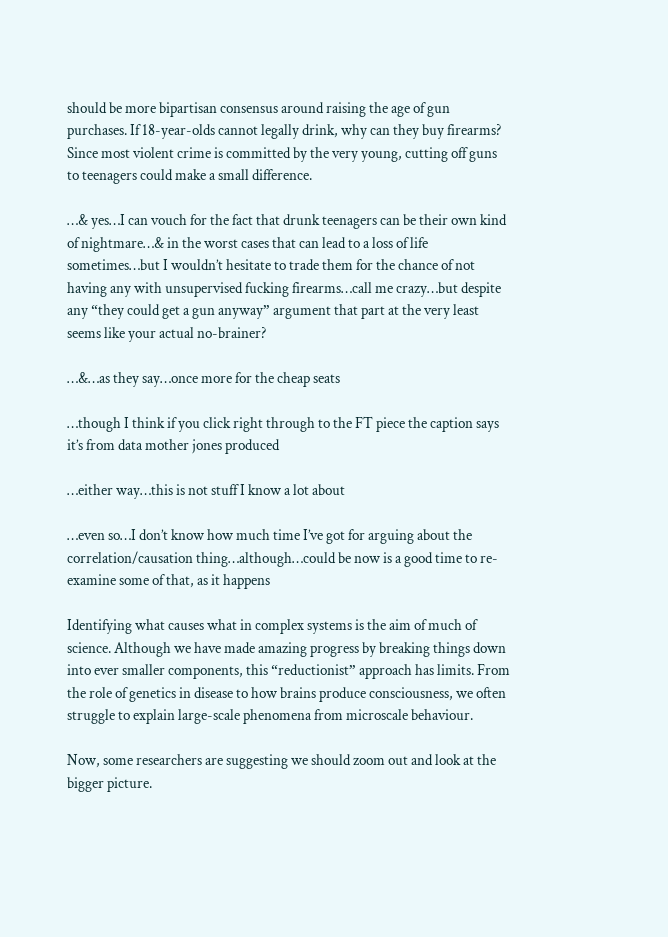should be more bipartisan consensus around raising the age of gun purchases. If 18-year-olds cannot legally drink, why can they buy firearms? Since most violent crime is committed by the very young, cutting off guns to teenagers could make a small difference.

…& yes…I can vouch for the fact that drunk teenagers can be their own kind of nightmare…& in the worst cases that can lead to a loss of life sometimes…but I wouldn’t hesitate to trade them for the chance of not having any with unsupervised fucking firearms…call me crazy…but despite any “they could get a gun anyway” argument that part at the very least seems like your actual no-brainer?

…&…as they say…once more for the cheap seats

…though I think if you click right through to the FT piece the caption says it’s from data mother jones produced

…either way…this is not stuff I know a lot about

…even so…I don’t know how much time I’ve got for arguing about the correlation/causation thing…although…could be now is a good time to re-examine some of that, as it happens

Identifying what causes what in complex systems is the aim of much of science. Although we have made amazing progress by breaking things down into ever smaller components, this “reductionist” approach has limits. From the role of genetics in disease to how brains produce consciousness, we often struggle to explain large-scale phenomena from microscale behaviour.

Now, some researchers are suggesting we should zoom out and look at the bigger picture.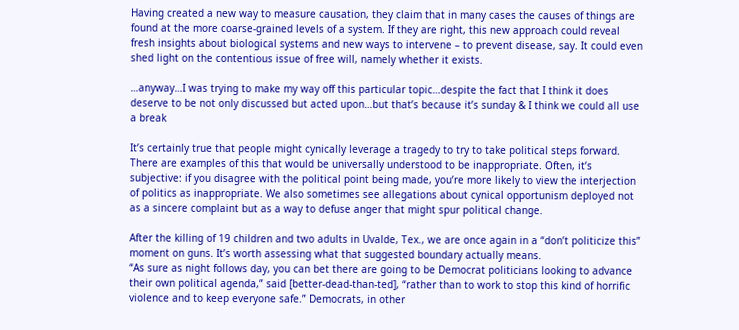Having created a new way to measure causation, they claim that in many cases the causes of things are found at the more coarse-grained levels of a system. If they are right, this new approach could reveal fresh insights about biological systems and new ways to intervene – to prevent disease, say. It could even shed light on the contentious issue of free will, namely whether it exists.

…anyway…I was trying to make my way off this particular topic…despite the fact that I think it does deserve to be not only discussed but acted upon…but that’s because it’s sunday & I think we could all use a break

It’s certainly true that people might cynically leverage a tragedy to try to take political steps forward. There are examples of this that would be universally understood to be inappropriate. Often, it’s subjective: if you disagree with the political point being made, you’re more likely to view the interjection of politics as inappropriate. We also sometimes see allegations about cynical opportunism deployed not as a sincere complaint but as a way to defuse anger that might spur political change.

After the killing of 19 children and two adults in Uvalde, Tex., we are once again in a “don’t politicize this” moment on guns. It’s worth assessing what that suggested boundary actually means.
“As sure as night follows day, you can bet there are going to be Democrat politicians looking to advance their own political agenda,” said [better-dead-than-ted], “rather than to work to stop this kind of horrific violence and to keep everyone safe.” Democrats, in other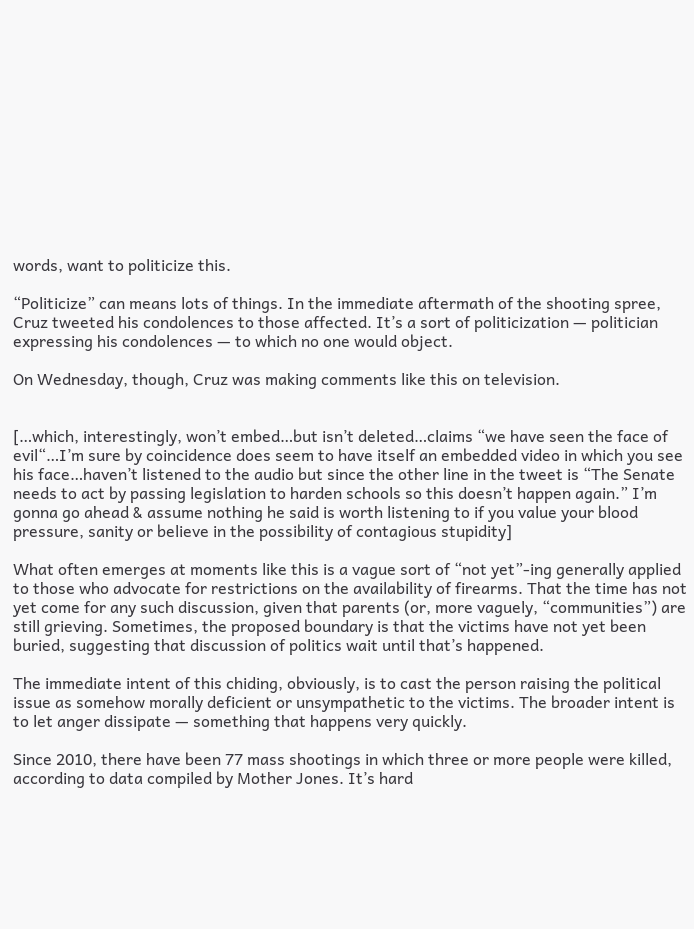words, want to politicize this.

“Politicize” can means lots of things. In the immediate aftermath of the shooting spree, Cruz tweeted his condolences to those affected. It’s a sort of politicization — politician expressing his condolences — to which no one would object.

On Wednesday, though, Cruz was making comments like this on television.


[…which, interestingly, won’t embed…but isn’t deleted…claims “we have seen the face of evil“…I’m sure by coincidence does seem to have itself an embedded video in which you see his face…haven’t listened to the audio but since the other line in the tweet is “The Senate needs to act by passing legislation to harden schools so this doesn’t happen again.” I’m gonna go ahead & assume nothing he said is worth listening to if you value your blood pressure, sanity or believe in the possibility of contagious stupidity]

What often emerges at moments like this is a vague sort of “not yet”-ing generally applied to those who advocate for restrictions on the availability of firearms. That the time has not yet come for any such discussion, given that parents (or, more vaguely, “communities”) are still grieving. Sometimes, the proposed boundary is that the victims have not yet been buried, suggesting that discussion of politics wait until that’s happened.

The immediate intent of this chiding, obviously, is to cast the person raising the political issue as somehow morally deficient or unsympathetic to the victims. The broader intent is to let anger dissipate — something that happens very quickly.

Since 2010, there have been 77 mass shootings in which three or more people were killed, according to data compiled by Mother Jones. It’s hard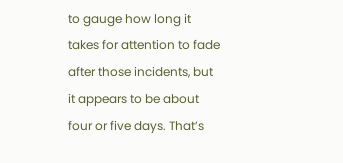to gauge how long it takes for attention to fade after those incidents, but it appears to be about four or five days. That’s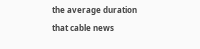the average duration that cable news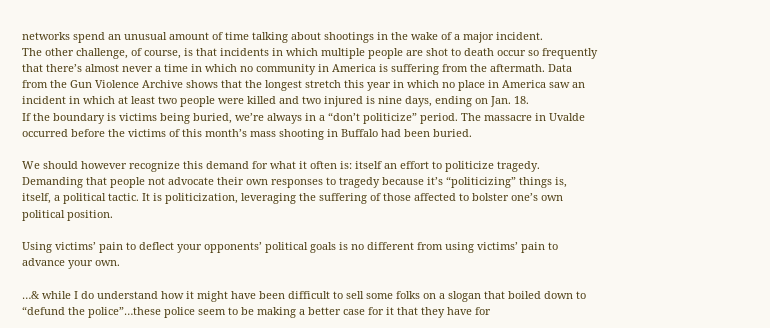networks spend an unusual amount of time talking about shootings in the wake of a major incident.
The other challenge, of course, is that incidents in which multiple people are shot to death occur so frequently that there’s almost never a time in which no community in America is suffering from the aftermath. Data from the Gun Violence Archive shows that the longest stretch this year in which no place in America saw an incident in which at least two people were killed and two injured is nine days, ending on Jan. 18.
If the boundary is victims being buried, we’re always in a “don’t politicize” period. The massacre in Uvalde occurred before the victims of this month’s mass shooting in Buffalo had been buried.

We should however recognize this demand for what it often is: itself an effort to politicize tragedy. Demanding that people not advocate their own responses to tragedy because it’s “politicizing” things is, itself, a political tactic. It is politicization, leveraging the suffering of those affected to bolster one’s own political position.

Using victims’ pain to deflect your opponents’ political goals is no different from using victims’ pain to advance your own.

…& while I do understand how it might have been difficult to sell some folks on a slogan that boiled down to “defund the police”…these police seem to be making a better case for it that they have for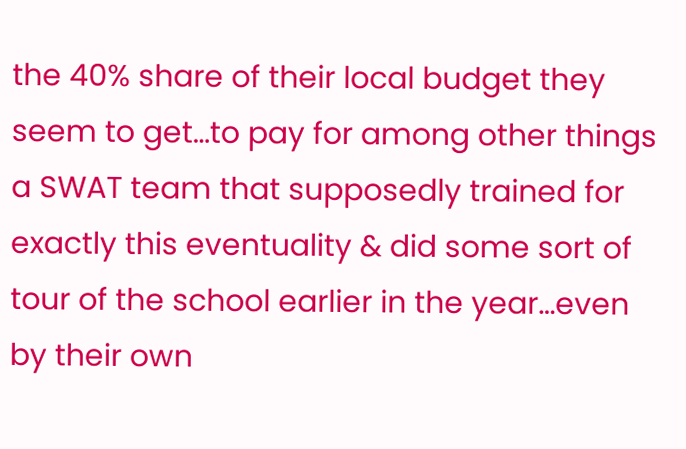the 40% share of their local budget they seem to get…to pay for among other things a SWAT team that supposedly trained for exactly this eventuality & did some sort of tour of the school earlier in the year…even by their own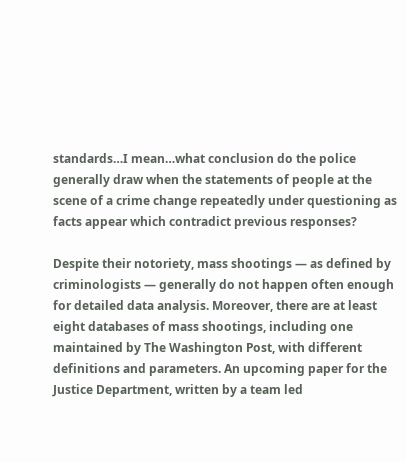standards…I mean…what conclusion do the police generally draw when the statements of people at the scene of a crime change repeatedly under questioning as facts appear which contradict previous responses?

Despite their notoriety, mass shootings — as defined by criminologists — generally do not happen often enough for detailed data analysis. Moreover, there are at least eight databases of mass shootings, including one maintained by The Washington Post, with different definitions and parameters. An upcoming paper for the Justice Department, written by a team led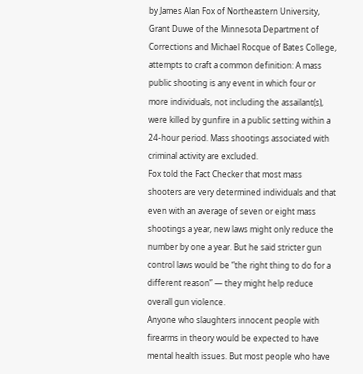by James Alan Fox of Northeastern University, Grant Duwe of the Minnesota Department of Corrections and Michael Rocque of Bates College, attempts to craft a common definition: A mass public shooting is any event in which four or more individuals, not including the assailant(s), were killed by gunfire in a public setting within a 24-hour period. Mass shootings associated with criminal activity are excluded.
Fox told the Fact Checker that most mass shooters are very determined individuals and that even with an average of seven or eight mass shootings a year, new laws might only reduce the number by one a year. But he said stricter gun control laws would be “the right thing to do for a different reason” — they might help reduce overall gun violence.
Anyone who slaughters innocent people with firearms in theory would be expected to have mental health issues. But most people who have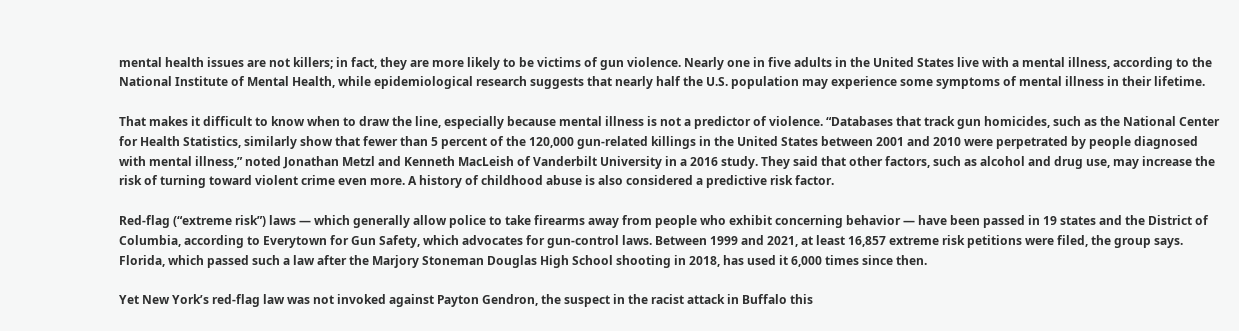mental health issues are not killers; in fact, they are more likely to be victims of gun violence. Nearly one in five adults in the United States live with a mental illness, according to the National Institute of Mental Health, while epidemiological research suggests that nearly half the U.S. population may experience some symptoms of mental illness in their lifetime.

That makes it difficult to know when to draw the line, especially because mental illness is not a predictor of violence. “Databases that track gun homicides, such as the National Center for Health Statistics, similarly show that fewer than 5 percent of the 120,000 gun-related killings in the United States between 2001 and 2010 were perpetrated by people diagnosed with mental illness,” noted Jonathan Metzl and Kenneth MacLeish of Vanderbilt University in a 2016 study. They said that other factors, such as alcohol and drug use, may increase the risk of turning toward violent crime even more. A history of childhood abuse is also considered a predictive risk factor.

Red-flag (“extreme risk”) laws — which generally allow police to take firearms away from people who exhibit concerning behavior — have been passed in 19 states and the District of Columbia, according to Everytown for Gun Safety, which advocates for gun-control laws. Between 1999 and 2021, at least 16,857 extreme risk petitions were filed, the group says. Florida, which passed such a law after the Marjory Stoneman Douglas High School shooting in 2018, has used it 6,000 times since then.

Yet New York’s red-flag law was not invoked against Payton Gendron, the suspect in the racist attack in Buffalo this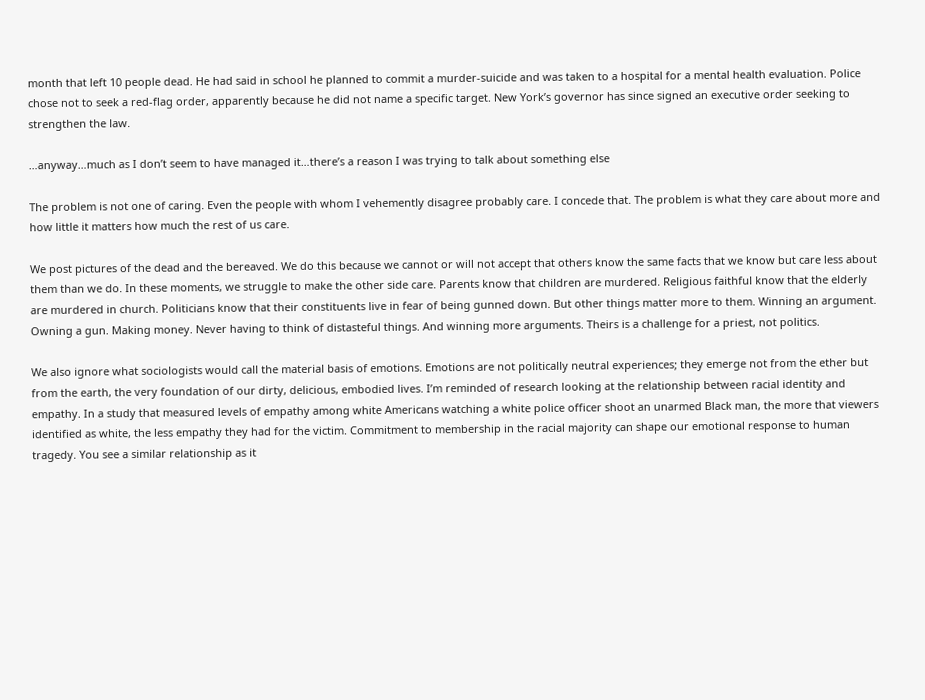month that left 10 people dead. He had said in school he planned to commit a murder-suicide and was taken to a hospital for a mental health evaluation. Police chose not to seek a red-flag order, apparently because he did not name a specific target. New York’s governor has since signed an executive order seeking to strengthen the law.

…anyway…much as I don’t seem to have managed it…there’s a reason I was trying to talk about something else

The problem is not one of caring. Even the people with whom I vehemently disagree probably care. I concede that. The problem is what they care about more and how little it matters how much the rest of us care.

We post pictures of the dead and the bereaved. We do this because we cannot or will not accept that others know the same facts that we know but care less about them than we do. In these moments, we struggle to make the other side care. Parents know that children are murdered. Religious faithful know that the elderly are murdered in church. Politicians know that their constituents live in fear of being gunned down. But other things matter more to them. Winning an argument. Owning a gun. Making money. Never having to think of distasteful things. And winning more arguments. Theirs is a challenge for a priest, not politics.

We also ignore what sociologists would call the material basis of emotions. Emotions are not politically neutral experiences; they emerge not from the ether but from the earth, the very foundation of our dirty, delicious, embodied lives. I’m reminded of research looking at the relationship between racial identity and empathy. In a study that measured levels of empathy among white Americans watching a white police officer shoot an unarmed Black man, the more that viewers identified as white, the less empathy they had for the victim. Commitment to membership in the racial majority can shape our emotional response to human tragedy. You see a similar relationship as it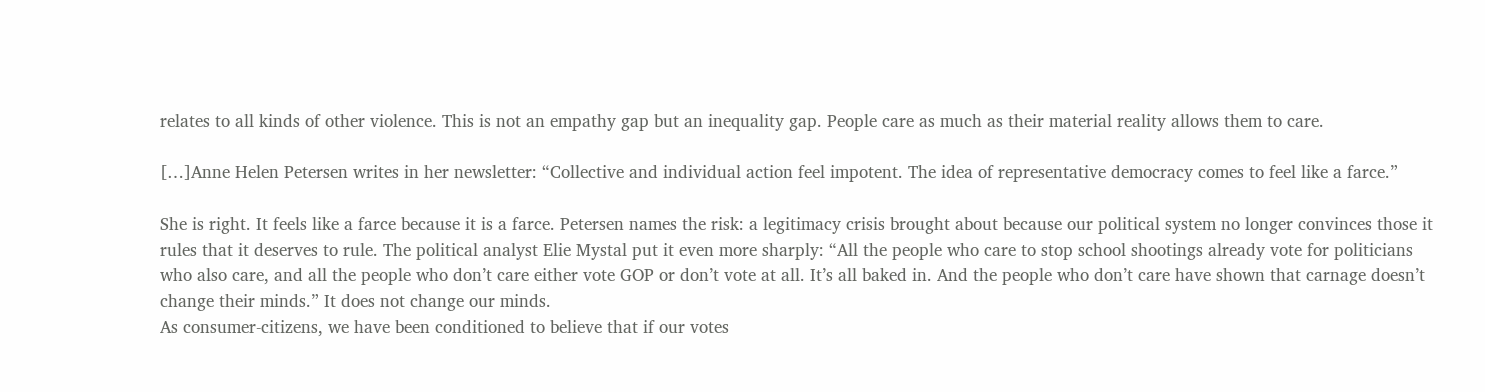relates to all kinds of other violence. This is not an empathy gap but an inequality gap. People care as much as their material reality allows them to care.

[…]Anne Helen Petersen writes in her newsletter: “Collective and individual action feel impotent. The idea of representative democracy comes to feel like a farce.”

She is right. It feels like a farce because it is a farce. Petersen names the risk: a legitimacy crisis brought about because our political system no longer convinces those it rules that it deserves to rule. The political analyst Elie Mystal put it even more sharply: “All the people who care to stop school shootings already vote for politicians who also care, and all the people who don’t care either vote GOP or don’t vote at all. It’s all baked in. And the people who don’t care have shown that carnage doesn’t change their minds.” It does not change our minds.
As consumer-citizens, we have been conditioned to believe that if our votes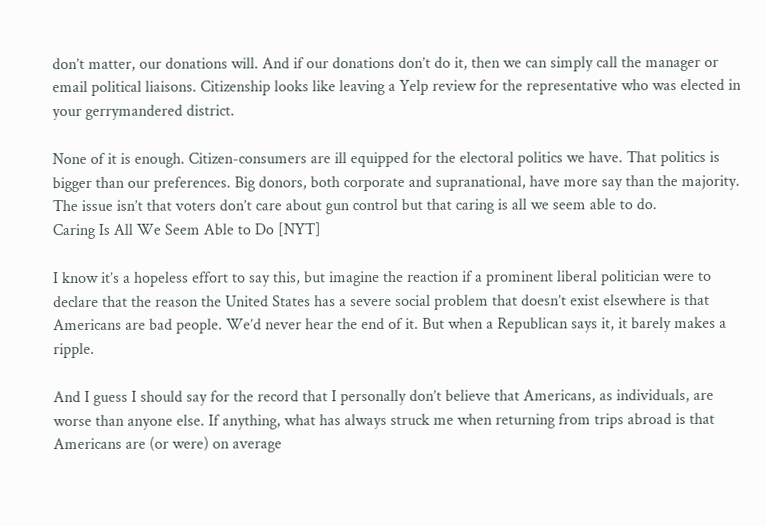don’t matter, our donations will. And if our donations don’t do it, then we can simply call the manager or email political liaisons. Citizenship looks like leaving a Yelp review for the representative who was elected in your gerrymandered district.

None of it is enough. Citizen-consumers are ill equipped for the electoral politics we have. That politics is bigger than our preferences. Big donors, both corporate and supranational, have more say than the majority. The issue isn’t that voters don’t care about gun control but that caring is all we seem able to do.
Caring Is All We Seem Able to Do [NYT]

I know it’s a hopeless effort to say this, but imagine the reaction if a prominent liberal politician were to declare that the reason the United States has a severe social problem that doesn’t exist elsewhere is that Americans are bad people. We’d never hear the end of it. But when a Republican says it, it barely makes a ripple.

And I guess I should say for the record that I personally don’t believe that Americans, as individuals, are worse than anyone else. If anything, what has always struck me when returning from trips abroad is that Americans are (or were) on average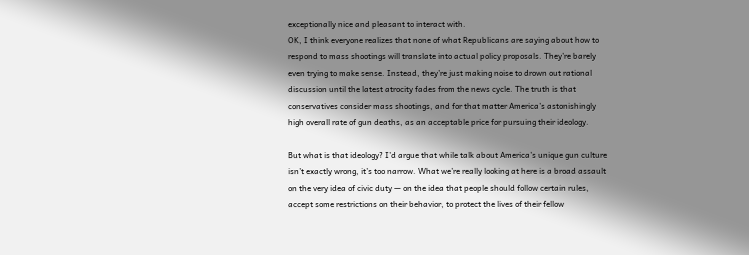exceptionally nice and pleasant to interact with.
OK, I think everyone realizes that none of what Republicans are saying about how to respond to mass shootings will translate into actual policy proposals. They’re barely even trying to make sense. Instead, they’re just making noise to drown out rational discussion until the latest atrocity fades from the news cycle. The truth is that conservatives consider mass shootings, and for that matter America’s astonishingly high overall rate of gun deaths, as an acceptable price for pursuing their ideology.

But what is that ideology? I’d argue that while talk about America’s unique gun culture isn’t exactly wrong, it’s too narrow. What we’re really looking at here is a broad assault on the very idea of civic duty — on the idea that people should follow certain rules, accept some restrictions on their behavior, to protect the lives of their fellow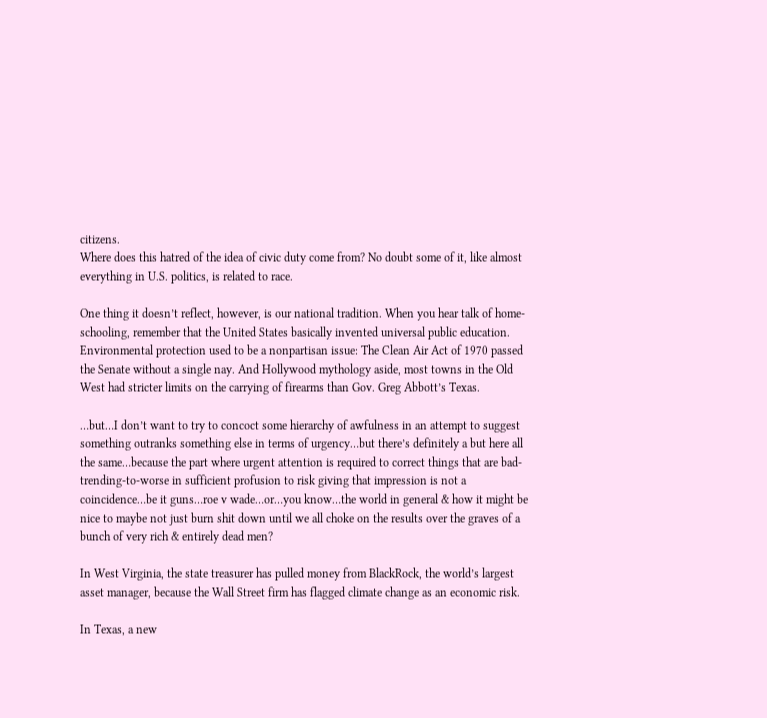citizens.
Where does this hatred of the idea of civic duty come from? No doubt some of it, like almost everything in U.S. politics, is related to race.

One thing it doesn’t reflect, however, is our national tradition. When you hear talk of home-schooling, remember that the United States basically invented universal public education. Environmental protection used to be a nonpartisan issue: The Clean Air Act of 1970 passed the Senate without a single nay. And Hollywood mythology aside, most towns in the Old West had stricter limits on the carrying of firearms than Gov. Greg Abbott’s Texas.

…but…I don’t want to try to concoct some hierarchy of awfulness in an attempt to suggest something outranks something else in terms of urgency…but there’s definitely a but here all the same…because the part where urgent attention is required to correct things that are bad-trending-to-worse in sufficient profusion to risk giving that impression is not a coincidence…be it guns…roe v wade…or…you know…the world in general & how it might be nice to maybe not just burn shit down until we all choke on the results over the graves of a bunch of very rich & entirely dead men?

In West Virginia, the state treasurer has pulled money from BlackRock, the world’s largest asset manager, because the Wall Street firm has flagged climate change as an economic risk.

In Texas, a new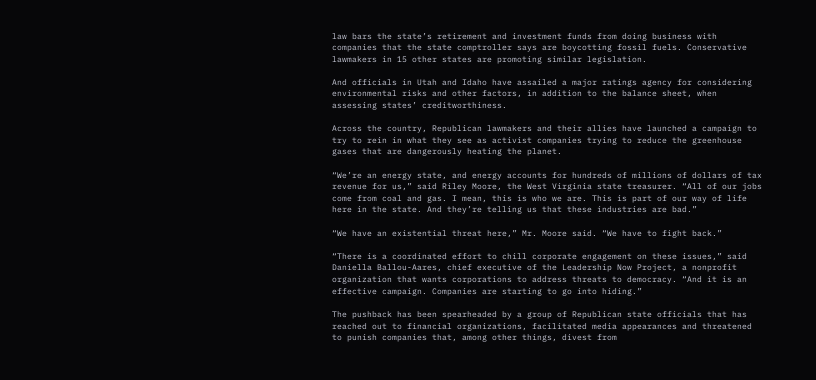law bars the state’s retirement and investment funds from doing business with companies that the state comptroller says are boycotting fossil fuels. Conservative lawmakers in 15 other states are promoting similar legislation.

And officials in Utah and Idaho have assailed a major ratings agency for considering environmental risks and other factors, in addition to the balance sheet, when assessing states’ creditworthiness.

Across the country, Republican lawmakers and their allies have launched a campaign to try to rein in what they see as activist companies trying to reduce the greenhouse gases that are dangerously heating the planet.

“We’re an energy state, and energy accounts for hundreds of millions of dollars of tax revenue for us,” said Riley Moore, the West Virginia state treasurer. “All of our jobs come from coal and gas. I mean, this is who we are. This is part of our way of life here in the state. And they’re telling us that these industries are bad.”

“We have an existential threat here,” Mr. Moore said. “We have to fight back.”

“There is a coordinated effort to chill corporate engagement on these issues,” said Daniella Ballou-Aares, chief executive of the Leadership Now Project, a nonprofit organization that wants corporations to address threats to democracy. “And it is an effective campaign. Companies are starting to go into hiding.”

The pushback has been spearheaded by a group of Republican state officials that has reached out to financial organizations, facilitated media appearances and threatened to punish companies that, among other things, divest from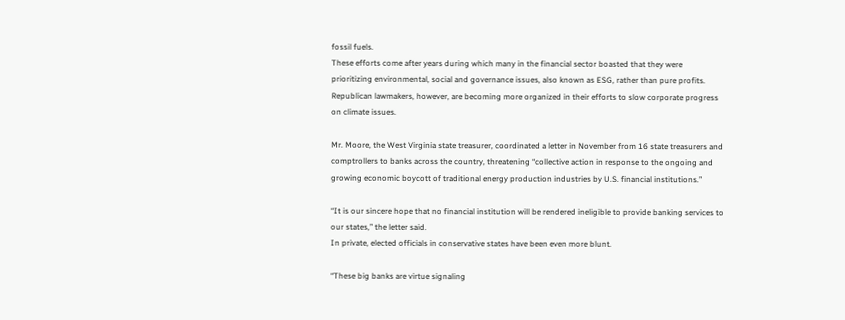fossil fuels.
These efforts come after years during which many in the financial sector boasted that they were prioritizing environmental, social and governance issues, also known as ESG, rather than pure profits.
Republican lawmakers, however, are becoming more organized in their efforts to slow corporate progress on climate issues.

Mr. Moore, the West Virginia state treasurer, coordinated a letter in November from 16 state treasurers and comptrollers to banks across the country, threatening “collective action in response to the ongoing and growing economic boycott of traditional energy production industries by U.S. financial institutions.”

“It is our sincere hope that no financial institution will be rendered ineligible to provide banking services to our states,” the letter said.
In private, elected officials in conservative states have been even more blunt.

“These big banks are virtue signaling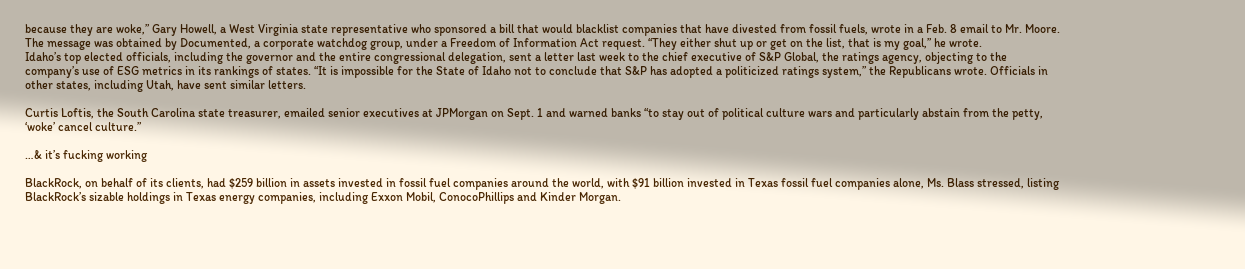because they are woke,” Gary Howell, a West Virginia state representative who sponsored a bill that would blacklist companies that have divested from fossil fuels, wrote in a Feb. 8 email to Mr. Moore. The message was obtained by Documented, a corporate watchdog group, under a Freedom of Information Act request. “They either shut up or get on the list, that is my goal,” he wrote.
Idaho’s top elected officials, including the governor and the entire congressional delegation, sent a letter last week to the chief executive of S&P Global, the ratings agency, objecting to the company’s use of ESG metrics in its rankings of states. “It is impossible for the State of Idaho not to conclude that S&P has adopted a politicized ratings system,” the Republicans wrote. Officials in other states, including Utah, have sent similar letters.

Curtis Loftis, the South Carolina state treasurer, emailed senior executives at JPMorgan on Sept. 1 and warned banks “to stay out of political culture wars and particularly abstain from the petty, ‘woke’ cancel culture.”

…& it’s fucking working

BlackRock, on behalf of its clients, had $259 billion in assets invested in fossil fuel companies around the world, with $91 billion invested in Texas fossil fuel companies alone, Ms. Blass stressed, listing BlackRock’s sizable holdings in Texas energy companies, including Exxon Mobil, ConocoPhillips and Kinder Morgan.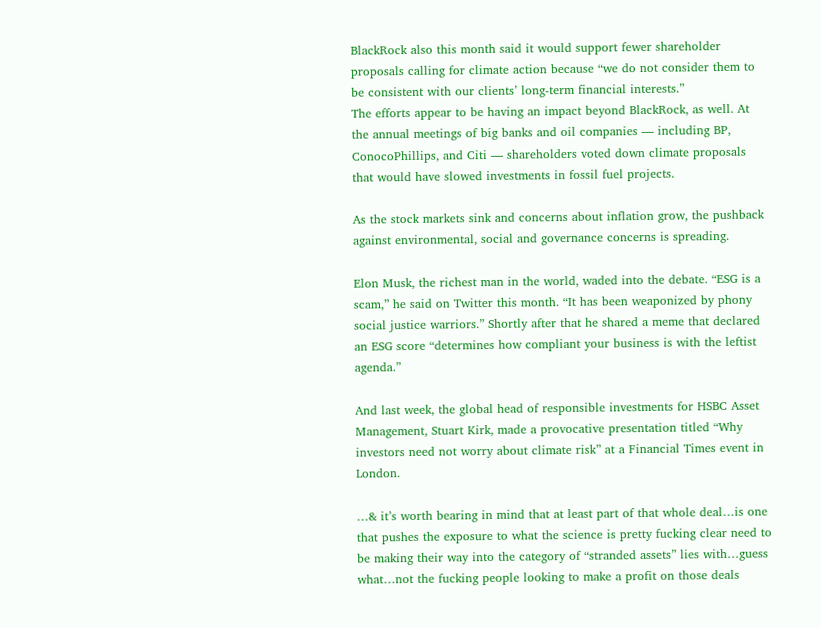BlackRock also this month said it would support fewer shareholder proposals calling for climate action because “we do not consider them to be consistent with our clients’ long-term financial interests.”
The efforts appear to be having an impact beyond BlackRock, as well. At the annual meetings of big banks and oil companies — including BP, ConocoPhillips, and Citi — shareholders voted down climate proposals that would have slowed investments in fossil fuel projects.

As the stock markets sink and concerns about inflation grow, the pushback against environmental, social and governance concerns is spreading.

Elon Musk, the richest man in the world, waded into the debate. “ESG is a scam,” he said on Twitter this month. “It has been weaponized by phony social justice warriors.” Shortly after that he shared a meme that declared an ESG score “determines how compliant your business is with the leftist agenda.”

And last week, the global head of responsible investments for HSBC Asset Management, Stuart Kirk, made a provocative presentation titled “Why investors need not worry about climate risk” at a Financial Times event in London.

…& it’s worth bearing in mind that at least part of that whole deal…is one that pushes the exposure to what the science is pretty fucking clear need to be making their way into the category of “stranded assets” lies with…guess what…not the fucking people looking to make a profit on those deals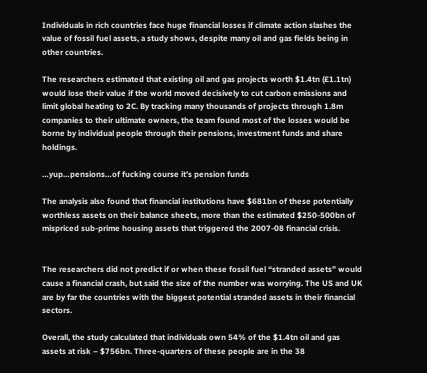Individuals in rich countries face huge financial losses if climate action slashes the value of fossil fuel assets, a study shows, despite many oil and gas fields being in other countries.

The researchers estimated that existing oil and gas projects worth $1.4tn (£1.1tn) would lose their value if the world moved decisively to cut carbon emissions and limit global heating to 2C. By tracking many thousands of projects through 1.8m companies to their ultimate owners, the team found most of the losses would be borne by individual people through their pensions, investment funds and share holdings.

…yup…pensions…of fucking course it’s pension funds

The analysis also found that financial institutions have $681bn of these potentially worthless assets on their balance sheets, more than the estimated $250-500bn of mispriced sub-prime housing assets that triggered the 2007-08 financial crisis.


The researchers did not predict if or when these fossil fuel “stranded assets” would cause a financial crash, but said the size of the number was worrying. The US and UK are by far the countries with the biggest potential stranded assets in their financial sectors.

Overall, the study calculated that individuals own 54% of the $1.4tn oil and gas assets at risk – $756bn. Three-quarters of these people are in the 38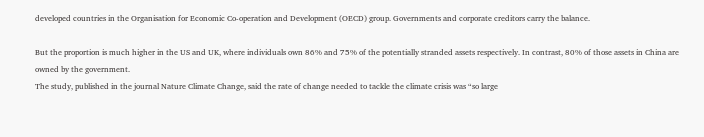developed countries in the Organisation for Economic Co-operation and Development (OECD) group. Governments and corporate creditors carry the balance.

But the proportion is much higher in the US and UK, where individuals own 86% and 75% of the potentially stranded assets respectively. In contrast, 80% of those assets in China are owned by the government.
The study, published in the journal Nature Climate Change, said the rate of change needed to tackle the climate crisis was “so large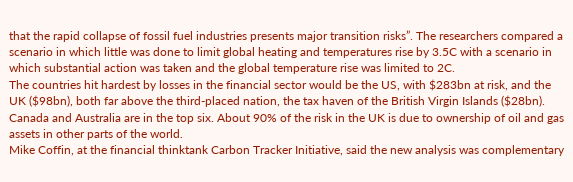that the rapid collapse of fossil fuel industries presents major transition risks”. The researchers compared a scenario in which little was done to limit global heating and temperatures rise by 3.5C with a scenario in which substantial action was taken and the global temperature rise was limited to 2C.
The countries hit hardest by losses in the financial sector would be the US, with $283bn at risk, and the UK ($98bn), both far above the third-placed nation, the tax haven of the British Virgin Islands ($28bn). Canada and Australia are in the top six. About 90% of the risk in the UK is due to ownership of oil and gas assets in other parts of the world.
Mike Coffin, at the financial thinktank Carbon Tracker Initiative, said the new analysis was complementary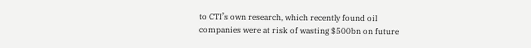to CTI’s own research, which recently found oil companies were at risk of wasting $500bn on future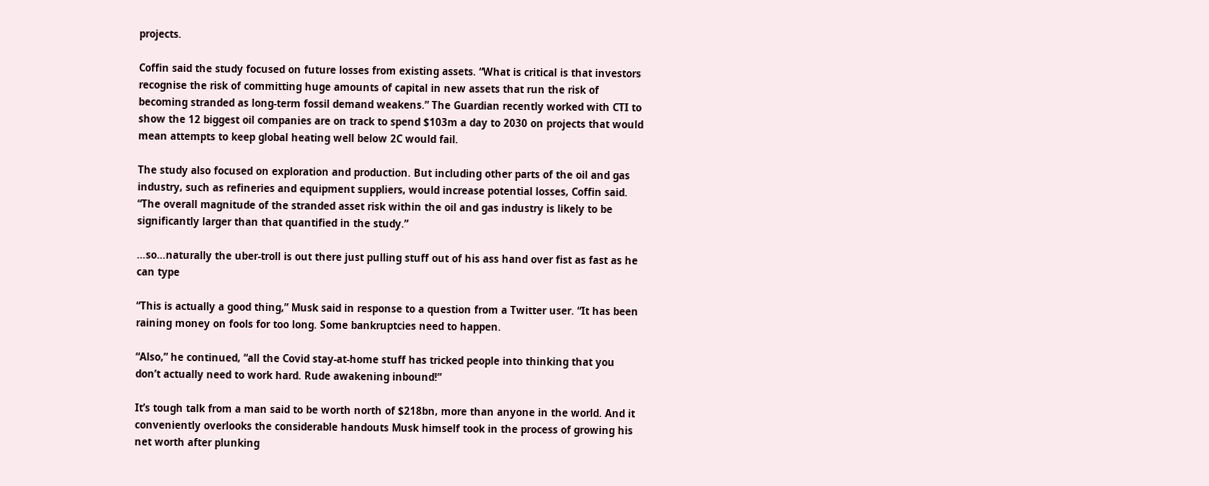projects.

Coffin said the study focused on future losses from existing assets. “What is critical is that investors recognise the risk of committing huge amounts of capital in new assets that run the risk of becoming stranded as long-term fossil demand weakens.” The Guardian recently worked with CTI to show the 12 biggest oil companies are on track to spend $103m a day to 2030 on projects that would mean attempts to keep global heating well below 2C would fail.

The study also focused on exploration and production. But including other parts of the oil and gas industry, such as refineries and equipment suppliers, would increase potential losses, Coffin said. “The overall magnitude of the stranded asset risk within the oil and gas industry is likely to be significantly larger than that quantified in the study.”

…so…naturally the uber-troll is out there just pulling stuff out of his ass hand over fist as fast as he can type

“This is actually a good thing,” Musk said in response to a question from a Twitter user. “It has been raining money on fools for too long. Some bankruptcies need to happen.

“Also,” he continued, “all the Covid stay-at-home stuff has tricked people into thinking that you don’t actually need to work hard. Rude awakening inbound!”

It’s tough talk from a man said to be worth north of $218bn, more than anyone in the world. And it conveniently overlooks the considerable handouts Musk himself took in the process of growing his net worth after plunking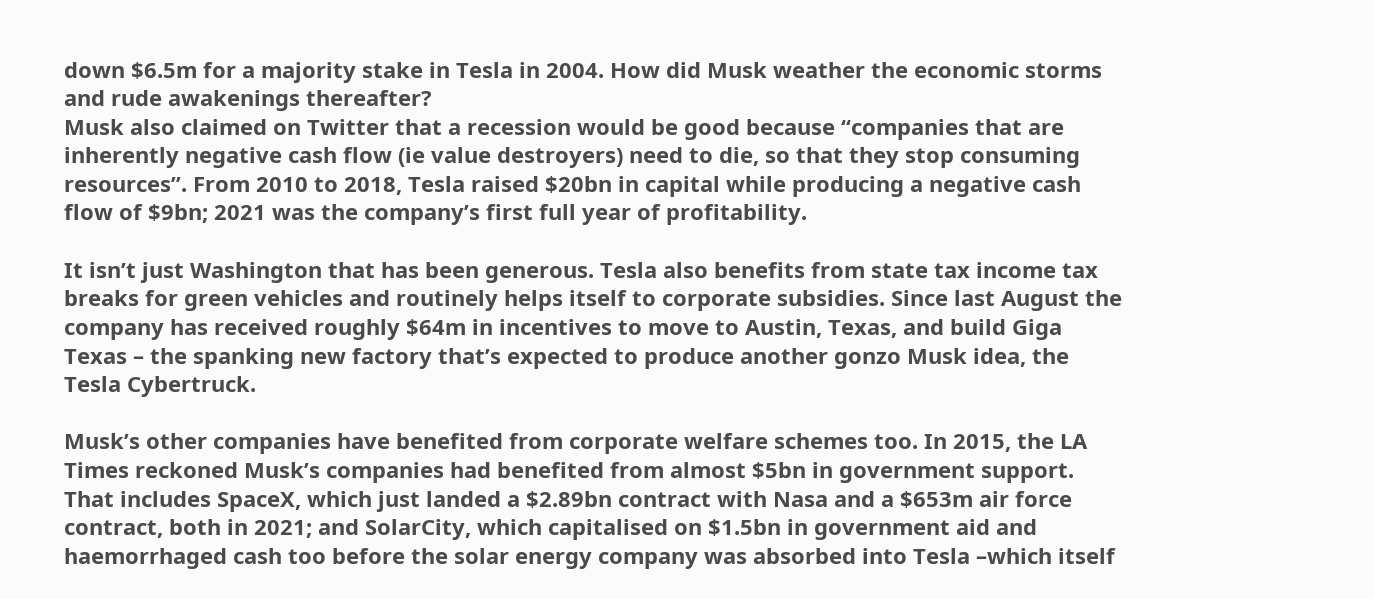down $6.5m for a majority stake in Tesla in 2004. How did Musk weather the economic storms and rude awakenings thereafter?
Musk also claimed on Twitter that a recession would be good because “companies that are inherently negative cash flow (ie value destroyers) need to die, so that they stop consuming resources”. From 2010 to 2018, Tesla raised $20bn in capital while producing a negative cash flow of $9bn; 2021 was the company’s first full year of profitability.

It isn’t just Washington that has been generous. Tesla also benefits from state tax income tax breaks for green vehicles and routinely helps itself to corporate subsidies. Since last August the company has received roughly $64m in incentives to move to Austin, Texas, and build Giga Texas – the spanking new factory that’s expected to produce another gonzo Musk idea, the Tesla Cybertruck.

Musk’s other companies have benefited from corporate welfare schemes too. In 2015, the LA Times reckoned Musk’s companies had benefited from almost $5bn in government support. That includes SpaceX, which just landed a $2.89bn contract with Nasa and a $653m air force contract, both in 2021; and SolarCity, which capitalised on $1.5bn in government aid and haemorrhaged cash too before the solar energy company was absorbed into Tesla –which itself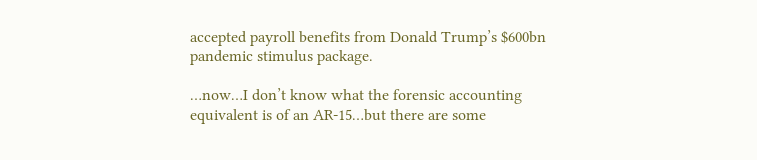accepted payroll benefits from Donald Trump’s $600bn pandemic stimulus package.

…now…I don’t know what the forensic accounting equivalent is of an AR-15…but there are some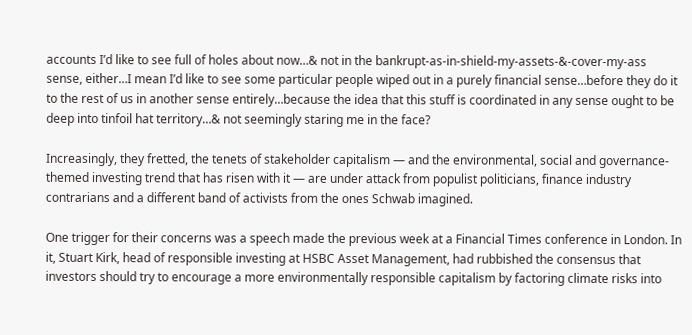accounts I’d like to see full of holes about now…& not in the bankrupt-as-in-shield-my-assets-&-cover-my-ass sense, either…I mean I’d like to see some particular people wiped out in a purely financial sense…before they do it to the rest of us in another sense entirely…because the idea that this stuff is coordinated in any sense ought to be deep into tinfoil hat territory…& not seemingly staring me in the face?

Increasingly, they fretted, the tenets of stakeholder capitalism — and the environmental, social and governance-themed investing trend that has risen with it — are under attack from populist politicians, finance industry contrarians and a different band of activists from the ones Schwab imagined.

One trigger for their concerns was a speech made the previous week at a Financial Times conference in London. In it, Stuart Kirk, head of responsible investing at HSBC Asset Management, had rubbished the consensus that investors should try to encourage a more environmentally responsible capitalism by factoring climate risks into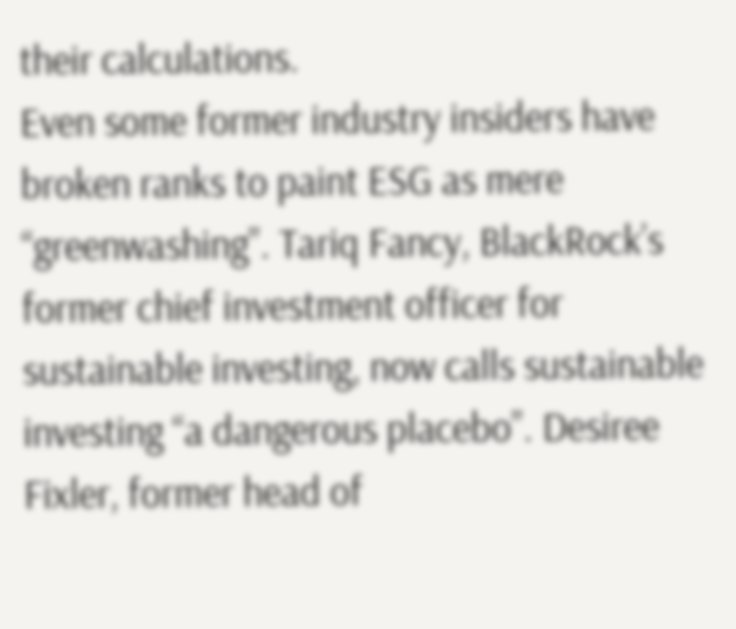their calculations.
Even some former industry insiders have broken ranks to paint ESG as mere “greenwashing”. Tariq Fancy, BlackRock’s former chief investment officer for sustainable investing, now calls sustainable investing “a dangerous placebo”. Desiree Fixler, former head of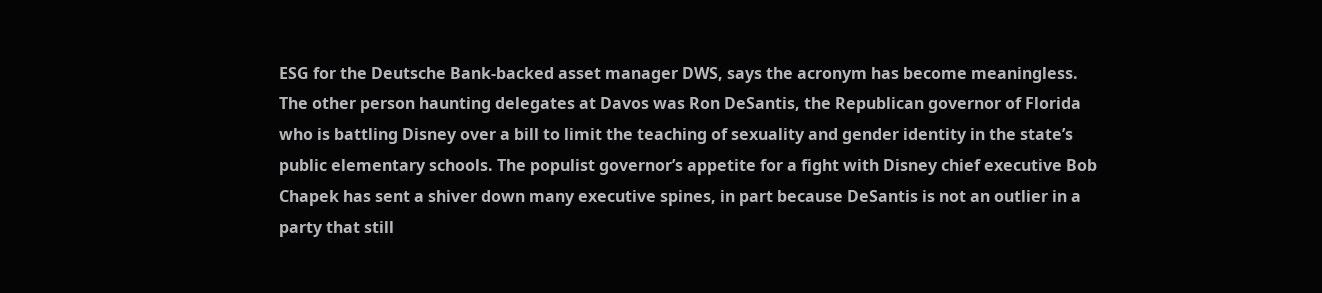ESG for the Deutsche Bank-backed asset manager DWS, says the acronym has become meaningless.
The other person haunting delegates at Davos was Ron DeSantis, the Republican governor of Florida who is battling Disney over a bill to limit the teaching of sexuality and gender identity in the state’s public elementary schools. The populist governor’s appetite for a fight with Disney chief executive Bob Chapek has sent a shiver down many executive spines, in part because DeSantis is not an outlier in a party that still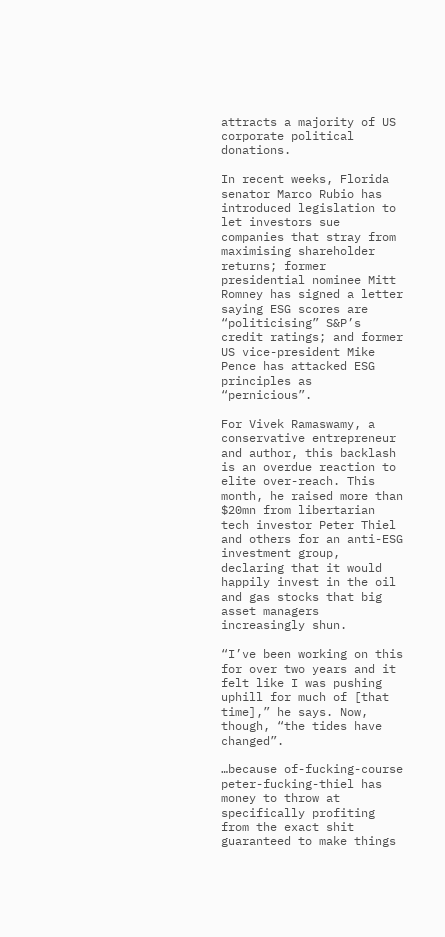attracts a majority of US corporate political donations.

In recent weeks, Florida senator Marco Rubio has introduced legislation to let investors sue companies that stray from maximising shareholder returns; former presidential nominee Mitt Romney has signed a letter saying ESG scores are “politicising” S&P’s credit ratings; and former US vice-president Mike Pence has attacked ESG principles as “pernicious”.

For Vivek Ramaswamy, a conservative entrepreneur and author, this backlash is an overdue reaction to elite over-reach. This month, he raised more than $20mn from libertarian tech investor Peter Thiel and others for an anti-ESG investment group, declaring that it would happily invest in the oil and gas stocks that big asset managers increasingly shun.

“I’ve been working on this for over two years and it felt like I was pushing uphill for much of [that time],” he says. Now, though, “the tides have changed”.

…because of-fucking-course peter-fucking-thiel has money to throw at specifically profiting from the exact shit guaranteed to make things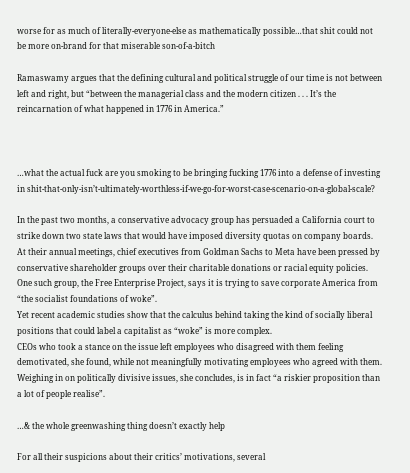worse for as much of literally-everyone-else as mathematically possible…that shit could not be more on-brand for that miserable son-of-a-bitch

Ramaswamy argues that the defining cultural and political struggle of our time is not between left and right, but “between the managerial class and the modern citizen . . . It’s the reincarnation of what happened in 1776 in America.”



…what the actual fuck are you smoking to be bringing fucking 1776 into a defense of investing in shit-that-only-isn’t-ultimately-worthless-if-we-go-for-worst-case-scenario-on-a-global-scale?

In the past two months, a conservative advocacy group has persuaded a California court to strike down two state laws that would have imposed diversity quotas on company boards. At their annual meetings, chief executives from Goldman Sachs to Meta have been pressed by conservative shareholder groups over their charitable donations or racial equity policies. One such group, the Free Enterprise Project, says it is trying to save corporate America from “the socialist foundations of woke”.
Yet recent academic studies show that the calculus behind taking the kind of socially liberal positions that could label a capitalist as “woke” is more complex.
CEOs who took a stance on the issue left employees who disagreed with them feeling demotivated, she found, while not meaningfully motivating employees who agreed with them. Weighing in on politically divisive issues, she concludes, is in fact “a riskier proposition than a lot of people realise”.

…& the whole greenwashing thing doesn’t exactly help

For all their suspicions about their critics’ motivations, several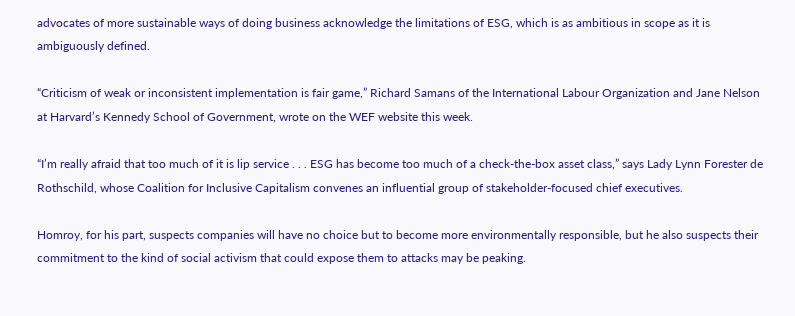advocates of more sustainable ways of doing business acknowledge the limitations of ESG, which is as ambitious in scope as it is ambiguously defined.

“Criticism of weak or inconsistent implementation is fair game,” Richard Samans of the International Labour Organization and Jane Nelson at Harvard’s Kennedy School of Government, wrote on the WEF website this week.

“I’m really afraid that too much of it is lip service . . . ESG has become too much of a check-the-box asset class,” says Lady Lynn Forester de Rothschild, whose Coalition for Inclusive Capitalism convenes an influential group of stakeholder-focused chief executives.

Homroy, for his part, suspects companies will have no choice but to become more environmentally responsible, but he also suspects their commitment to the kind of social activism that could expose them to attacks may be peaking.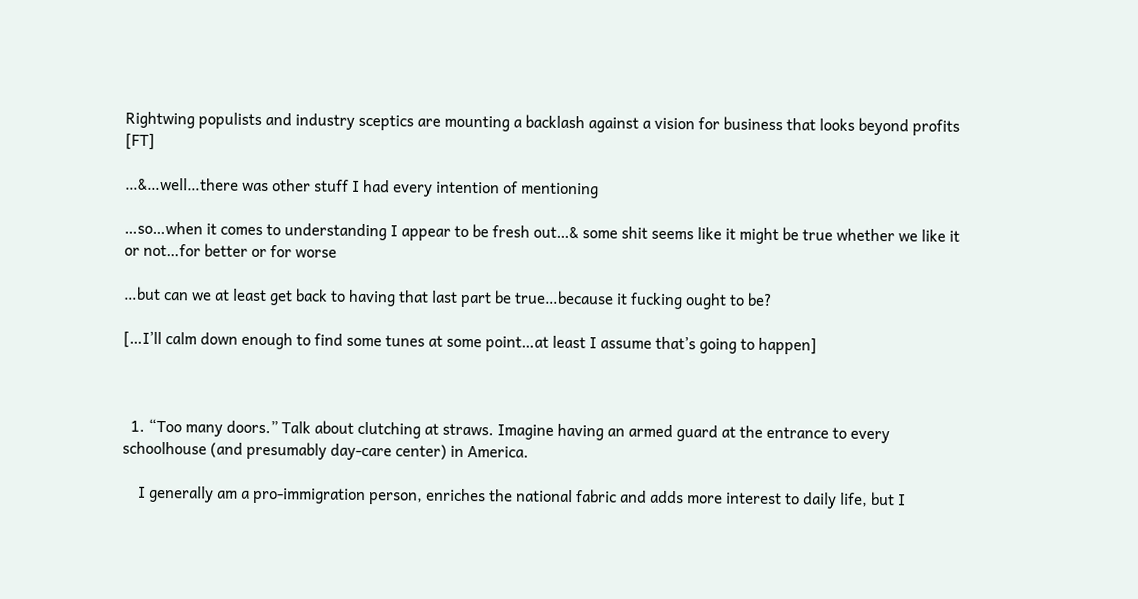Rightwing populists and industry sceptics are mounting a backlash against a vision for business that looks beyond profits [FT]

…&…well…there was other stuff I had every intention of mentioning

…so…when it comes to understanding I appear to be fresh out…& some shit seems like it might be true whether we like it or not…for better or for worse

…but can we at least get back to having that last part be true…because it fucking ought to be?

[…I’ll calm down enough to find some tunes at some point…at least I assume that’s going to happen]



  1. “Too many doors.” Talk about clutching at straws. Imagine having an armed guard at the entrance to every schoolhouse (and presumably day-care center) in America.

    I generally am a pro-immigration person, enriches the national fabric and adds more interest to daily life, but I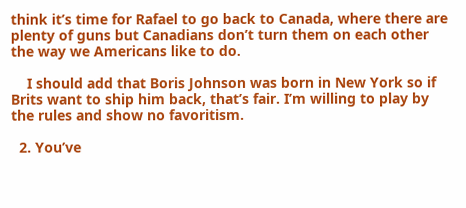think it’s time for Rafael to go back to Canada, where there are plenty of guns but Canadians don’t turn them on each other the way we Americans like to do.

    I should add that Boris Johnson was born in New York so if Brits want to ship him back, that’s fair. I’m willing to play by the rules and show no favoritism.

  2. You’ve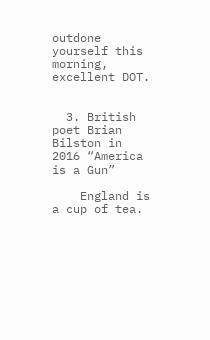outdone yourself this morning, excellent DOT.


  3. British poet Brian Bilston in 2016 “America is a Gun”

    England is a cup of tea.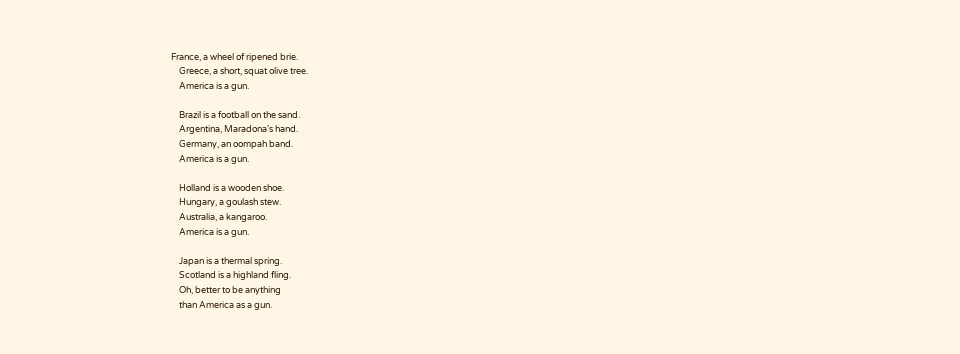France, a wheel of ripened brie.
    Greece, a short, squat olive tree.
    America is a gun.

    Brazil is a football on the sand.
    Argentina, Maradona’s hand.
    Germany, an oompah band.
    America is a gun.

    Holland is a wooden shoe.
    Hungary, a goulash stew.
    Australia, a kangaroo.
    America is a gun.

    Japan is a thermal spring.
    Scotland is a highland fling.
    Oh, better to be anything
    than America as a gun.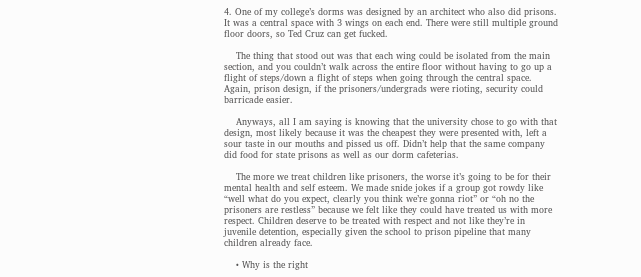4. One of my college’s dorms was designed by an architect who also did prisons. It was a central space with 3 wings on each end. There were still multiple ground floor doors, so Ted Cruz can get fucked.

    The thing that stood out was that each wing could be isolated from the main section, and you couldn’t walk across the entire floor without having to go up a flight of steps/down a flight of steps when going through the central space. Again, prison design, if the prisoners/undergrads were rioting, security could barricade easier.

    Anyways, all I am saying is knowing that the university chose to go with that design, most likely because it was the cheapest they were presented with, left a sour taste in our mouths and pissed us off. Didn’t help that the same company did food for state prisons as well as our dorm cafeterias.

    The more we treat children like prisoners, the worse it’s going to be for their mental health and self esteem. We made snide jokes if a group got rowdy like “well what do you expect, clearly you think we’re gonna riot” or “oh no the prisoners are restless” because we felt like they could have treated us with more respect. Children deserve to be treated with respect and not like they’re in juvenile detention, especially given the school to prison pipeline that many children already face.

    • Why is the right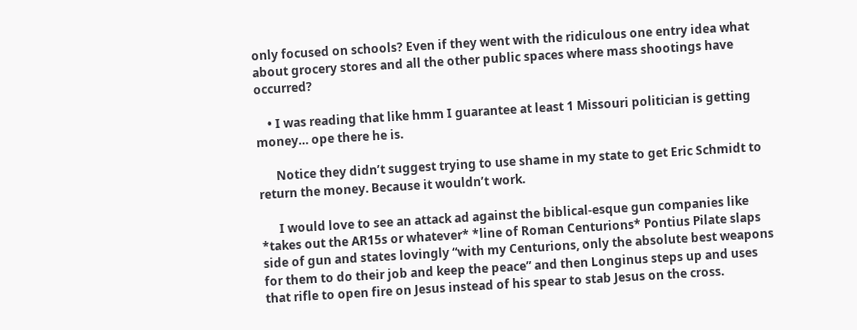only focused on schools? Even if they went with the ridiculous one entry idea what about grocery stores and all the other public spaces where mass shootings have occurred?

    • I was reading that like hmm I guarantee at least 1 Missouri politician is getting money… ope there he is.

      Notice they didn’t suggest trying to use shame in my state to get Eric Schmidt to return the money. Because it wouldn’t work.

      I would love to see an attack ad against the biblical-esque gun companies like *takes out the AR15s or whatever* *line of Roman Centurions* Pontius Pilate slaps side of gun and states lovingly “with my Centurions, only the absolute best weapons for them to do their job and keep the peace” and then Longinus steps up and uses that rifle to open fire on Jesus instead of his spear to stab Jesus on the cross.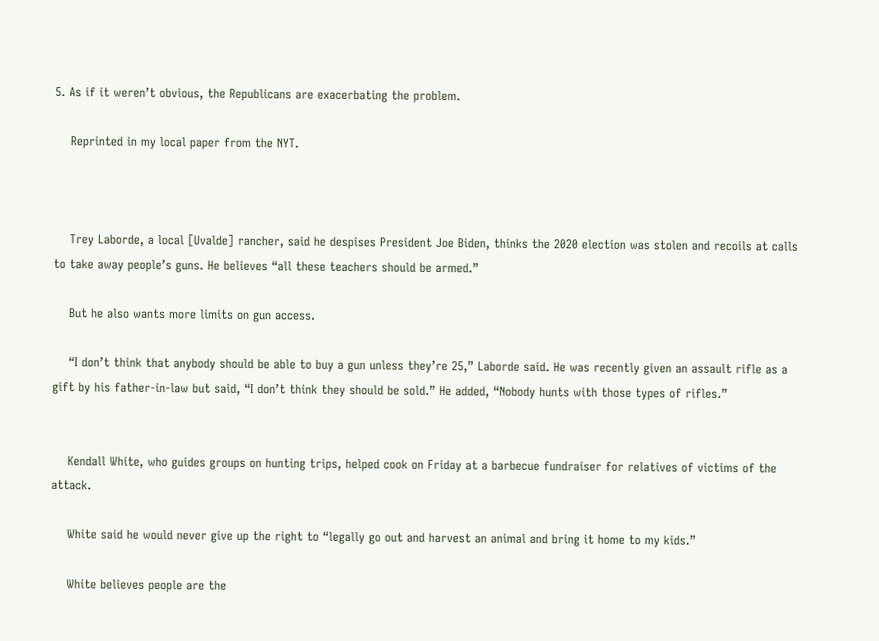5. As if it weren’t obvious, the Republicans are exacerbating the problem.

    Reprinted in my local paper from the NYT.



    Trey Laborde, a local [Uvalde] rancher, said he despises President Joe Biden, thinks the 2020 election was stolen and recoils at calls to take away people’s guns. He believes “all these teachers should be armed.”

    But he also wants more limits on gun access.

    “I don’t think that anybody should be able to buy a gun unless they’re 25,” Laborde said. He was recently given an assault rifle as a gift by his father-in-law but said, “I don’t think they should be sold.” He added, “Nobody hunts with those types of rifles.”


    Kendall White, who guides groups on hunting trips, helped cook on Friday at a barbecue fundraiser for relatives of victims of the attack.

    White said he would never give up the right to “legally go out and harvest an animal and bring it home to my kids.”

    White believes people are the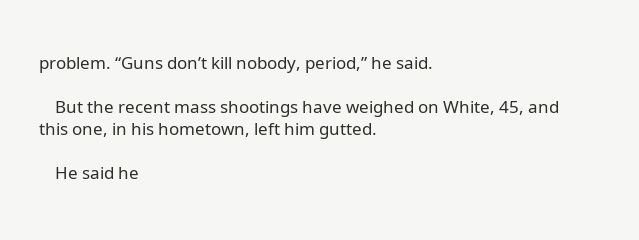problem. “Guns don’t kill nobody, period,” he said.

    But the recent mass shootings have weighed on White, 45, and this one, in his hometown, left him gutted.

    He said he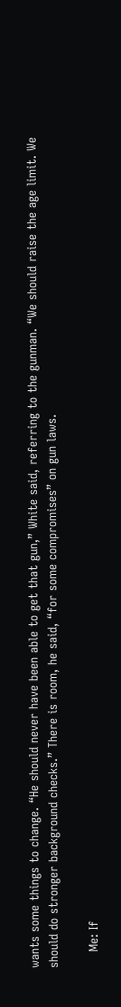wants some things to change. “He should never have been able to get that gun,” White said, referring to the gunman. “We should raise the age limit. We should do stronger background checks.” There is room, he said, “for some compromises” on gun laws.

    Me: If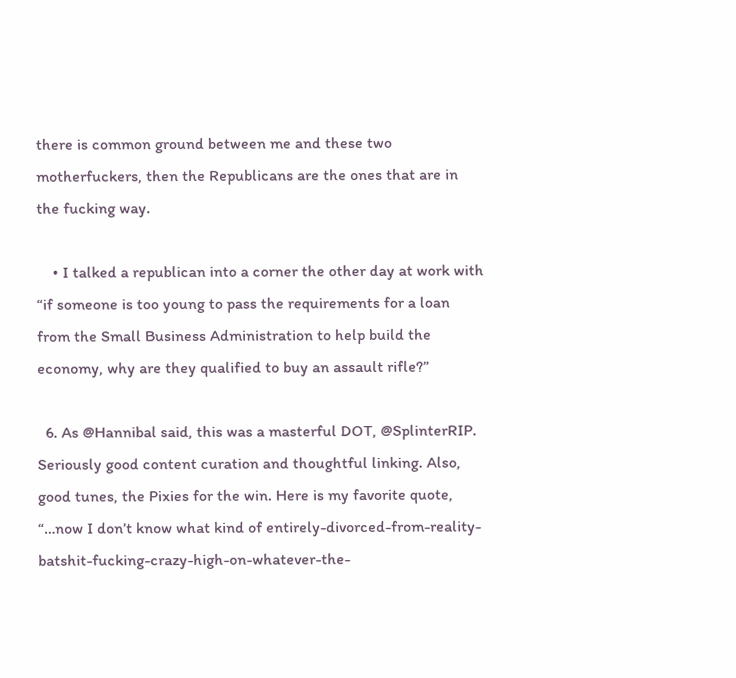there is common ground between me and these two motherfuckers, then the Republicans are the ones that are in the fucking way.

    • I talked a republican into a corner the other day at work with “if someone is too young to pass the requirements for a loan from the Small Business Administration to help build the economy, why are they qualified to buy an assault rifle?”

  6. As @Hannibal said, this was a masterful DOT, @SplinterRIP. Seriously good content curation and thoughtful linking. Also, good tunes, the Pixies for the win. Here is my favorite quote, “…now I don’t know what kind of entirely-divorced-from-reality-batshit-fucking-crazy-high-on-whatever-the-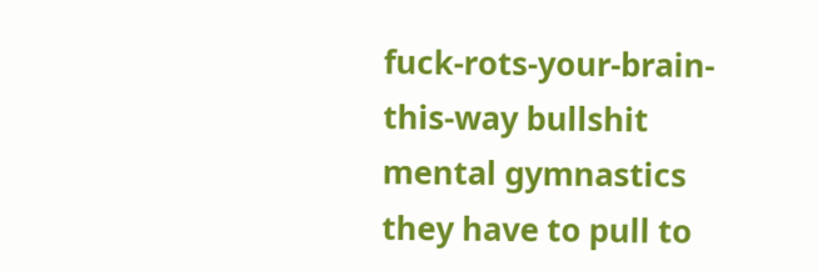fuck-rots-your-brain-this-way bullshit mental gymnastics they have to pull to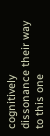cognitively dissonance their way to this one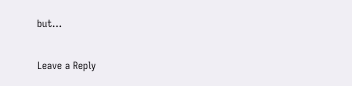but…

Leave a Reply